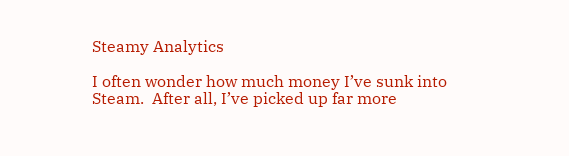Steamy Analytics

I often wonder how much money I’ve sunk into Steam.  After all, I’ve picked up far more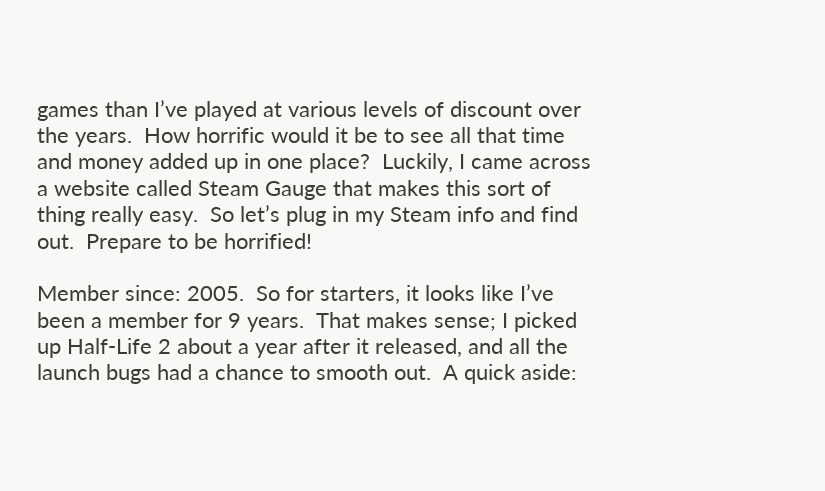games than I’ve played at various levels of discount over the years.  How horrific would it be to see all that time and money added up in one place?  Luckily, I came across a website called Steam Gauge that makes this sort of thing really easy.  So let’s plug in my Steam info and find out.  Prepare to be horrified!

Member since: 2005.  So for starters, it looks like I’ve been a member for 9 years.  That makes sense; I picked up Half-Life 2 about a year after it released, and all the launch bugs had a chance to smooth out.  A quick aside: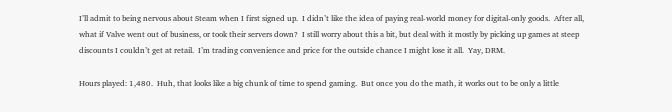I’ll admit to being nervous about Steam when I first signed up.  I didn’t like the idea of paying real-world money for digital-only goods.  After all, what if Valve went out of business, or took their servers down?  I still worry about this a bit, but deal with it mostly by picking up games at steep discounts I couldn’t get at retail.  I’m trading convenience and price for the outside chance I might lose it all.  Yay, DRM.

Hours played: 1,480.  Huh, that looks like a big chunk of time to spend gaming.  But once you do the math, it works out to be only a little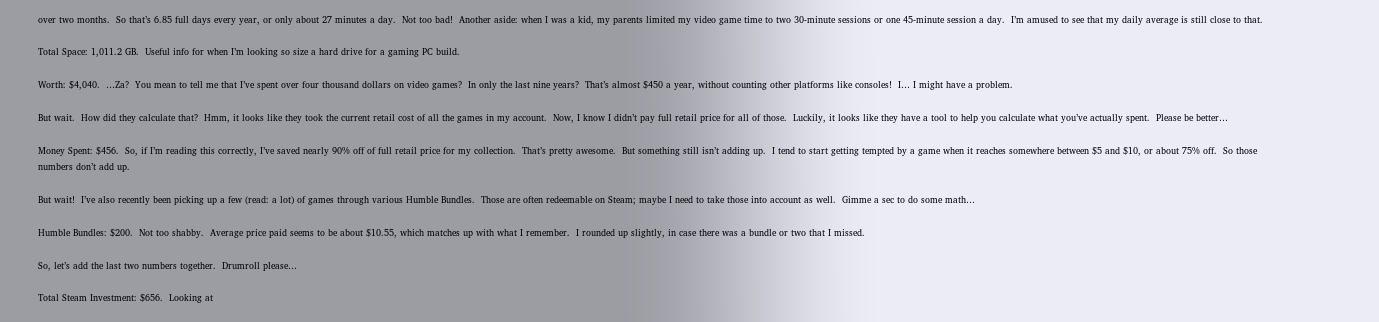over two months.  So that’s 6.85 full days every year, or only about 27 minutes a day.  Not too bad!  Another aside: when I was a kid, my parents limited my video game time to two 30-minute sessions or one 45-minute session a day.  I’m amused to see that my daily average is still close to that.

Total Space: 1,011.2 GB.  Useful info for when I’m looking so size a hard drive for a gaming PC build.

Worth: $4,040.  …Za?  You mean to tell me that I’ve spent over four thousand dollars on video games?  In only the last nine years?  That’s almost $450 a year, without counting other platforms like consoles!  I… I might have a problem.

But wait.  How did they calculate that?  Hmm, it looks like they took the current retail cost of all the games in my account.  Now, I know I didn’t pay full retail price for all of those.  Luckily, it looks like they have a tool to help you calculate what you’ve actually spent.  Please be better…

Money Spent: $456.  So, if I’m reading this correctly, I’ve saved nearly 90% off of full retail price for my collection.  That’s pretty awesome.  But something still isn’t adding up.  I tend to start getting tempted by a game when it reaches somewhere between $5 and $10, or about 75% off.  So those numbers don’t add up.

But wait!  I’ve also recently been picking up a few (read: a lot) of games through various Humble Bundles.  Those are often redeemable on Steam; maybe I need to take those into account as well.  Gimme a sec to do some math…

Humble Bundles: $200.  Not too shabby.  Average price paid seems to be about $10.55, which matches up with what I remember.  I rounded up slightly, in case there was a bundle or two that I missed.

So, let’s add the last two numbers together.  Drumroll please…

Total Steam Investment: $656.  Looking at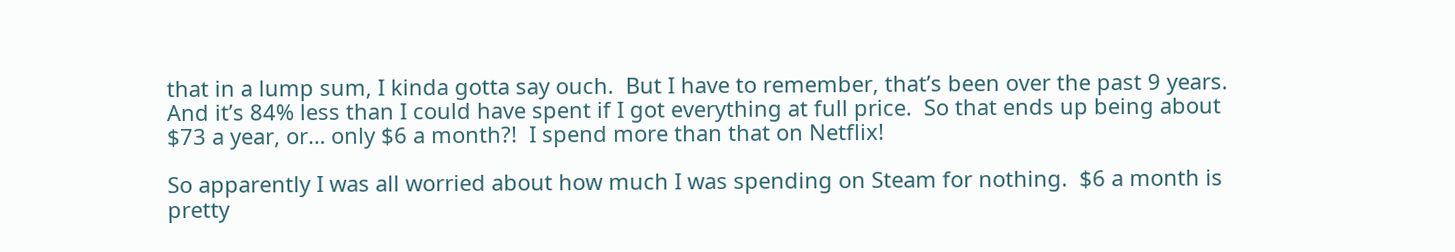that in a lump sum, I kinda gotta say ouch.  But I have to remember, that’s been over the past 9 years.  And it’s 84% less than I could have spent if I got everything at full price.  So that ends up being about $73 a year, or… only $6 a month?!  I spend more than that on Netflix!

So apparently I was all worried about how much I was spending on Steam for nothing.  $6 a month is pretty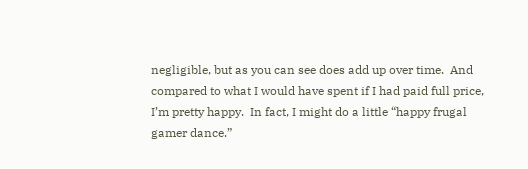negligible, but as you can see does add up over time.  And compared to what I would have spent if I had paid full price, I’m pretty happy.  In fact, I might do a little “happy frugal gamer dance.”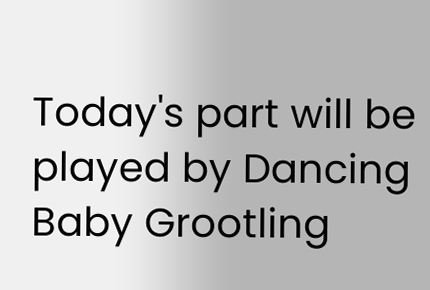Today's part will be played by Dancing Baby Grootling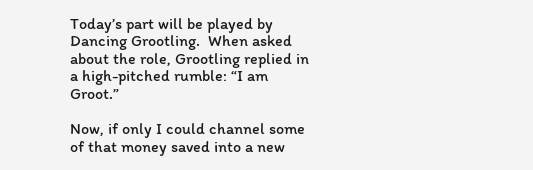Today’s part will be played by Dancing Grootling.  When asked about the role, Grootling replied in a high-pitched rumble: “I am Groot.”

Now, if only I could channel some of that money saved into a new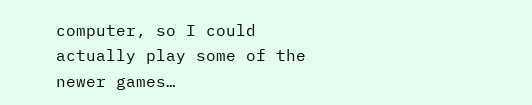computer, so I could actually play some of the newer games…